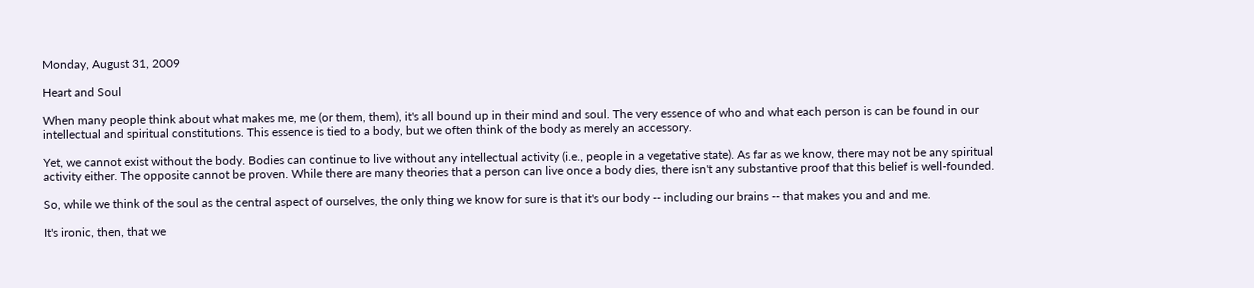Monday, August 31, 2009

Heart and Soul

When many people think about what makes me, me (or them, them), it's all bound up in their mind and soul. The very essence of who and what each person is can be found in our intellectual and spiritual constitutions. This essence is tied to a body, but we often think of the body as merely an accessory.

Yet, we cannot exist without the body. Bodies can continue to live without any intellectual activity (i.e., people in a vegetative state). As far as we know, there may not be any spiritual activity either. The opposite cannot be proven. While there are many theories that a person can live once a body dies, there isn't any substantive proof that this belief is well-founded.

So, while we think of the soul as the central aspect of ourselves, the only thing we know for sure is that it's our body -- including our brains -- that makes you and and me.

It's ironic, then, that we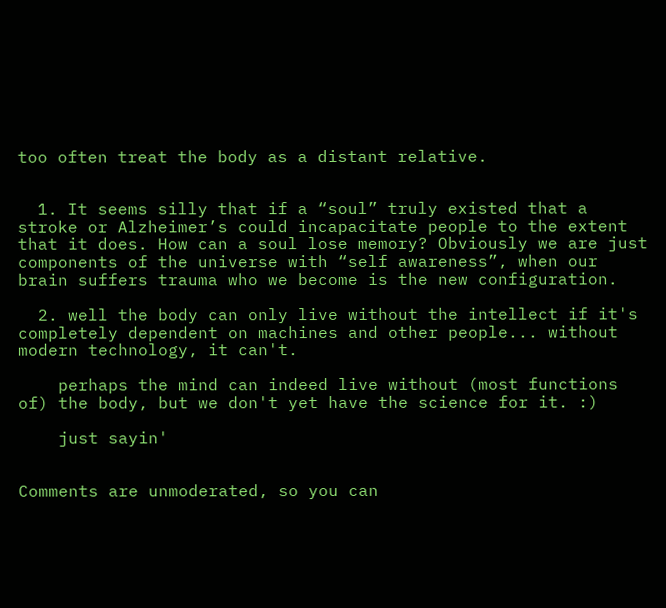too often treat the body as a distant relative.


  1. It seems silly that if a “soul” truly existed that a stroke or Alzheimer’s could incapacitate people to the extent that it does. How can a soul lose memory? Obviously we are just components of the universe with “self awareness”, when our brain suffers trauma who we become is the new configuration.

  2. well the body can only live without the intellect if it's completely dependent on machines and other people... without modern technology, it can't.

    perhaps the mind can indeed live without (most functions of) the body, but we don't yet have the science for it. :)

    just sayin'


Comments are unmoderated, so you can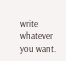write whatever you want.